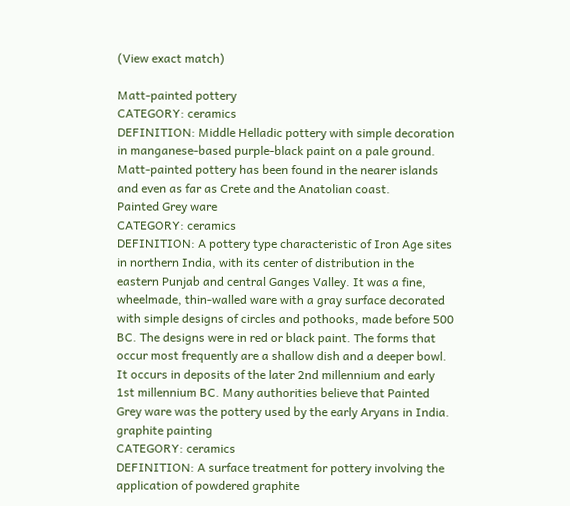(View exact match)

Matt-painted pottery
CATEGORY: ceramics
DEFINITION: Middle Helladic pottery with simple decoration in manganese-based purple-black paint on a pale ground. Matt-painted pottery has been found in the nearer islands and even as far as Crete and the Anatolian coast.
Painted Grey ware
CATEGORY: ceramics
DEFINITION: A pottery type characteristic of Iron Age sites in northern India, with its center of distribution in the eastern Punjab and central Ganges Valley. It was a fine, wheelmade, thin-walled ware with a gray surface decorated with simple designs of circles and pothooks, made before 500 BC. The designs were in red or black paint. The forms that occur most frequently are a shallow dish and a deeper bowl. It occurs in deposits of the later 2nd millennium and early 1st millennium BC. Many authorities believe that Painted Grey ware was the pottery used by the early Aryans in India.
graphite painting
CATEGORY: ceramics
DEFINITION: A surface treatment for pottery involving the application of powdered graphite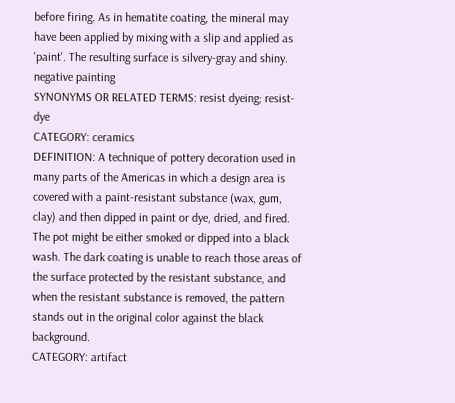before firing. As in hematite coating, the mineral may have been applied by mixing with a slip and applied as 'paint'. The resulting surface is silvery-gray and shiny.
negative painting
SYNONYMS OR RELATED TERMS: resist dyeing; resist-dye
CATEGORY: ceramics
DEFINITION: A technique of pottery decoration used in many parts of the Americas in which a design area is covered with a paint-resistant substance (wax, gum, clay) and then dipped in paint or dye, dried, and fired. The pot might be either smoked or dipped into a black wash. The dark coating is unable to reach those areas of the surface protected by the resistant substance, and when the resistant substance is removed, the pattern stands out in the original color against the black background.
CATEGORY: artifact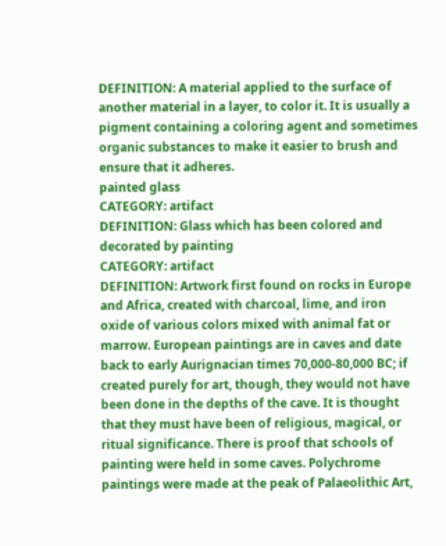DEFINITION: A material applied to the surface of another material in a layer, to color it. It is usually a pigment containing a coloring agent and sometimes organic substances to make it easier to brush and ensure that it adheres.
painted glass
CATEGORY: artifact
DEFINITION: Glass which has been colored and decorated by painting
CATEGORY: artifact
DEFINITION: Artwork first found on rocks in Europe and Africa, created with charcoal, lime, and iron oxide of various colors mixed with animal fat or marrow. European paintings are in caves and date back to early Aurignacian times 70,000-80,000 BC; if created purely for art, though, they would not have been done in the depths of the cave. It is thought that they must have been of religious, magical, or ritual significance. There is proof that schools of painting were held in some caves. Polychrome paintings were made at the peak of Palaeolithic Art,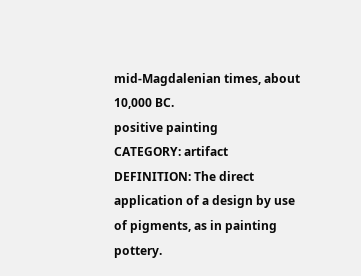mid-Magdalenian times, about 10,000 BC.
positive painting
CATEGORY: artifact
DEFINITION: The direct application of a design by use of pigments, as in painting pottery.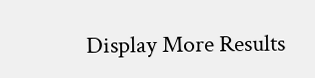Display More Results